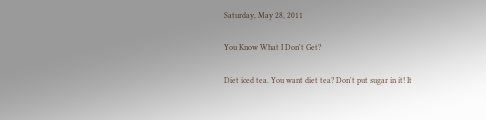Saturday, May 28, 2011

You Know What I Don't Get?

Diet iced tea. You want diet tea? Don't put sugar in it! It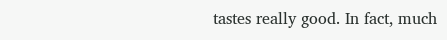tastes really good. In fact, much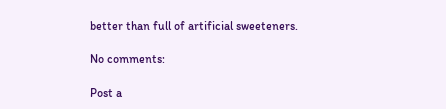better than full of artificial sweeteners.

No comments:

Post a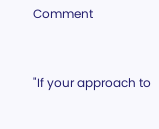Comment


"If your approach to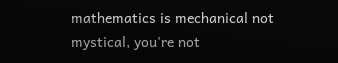mathematics is mechanical not mystical, you're not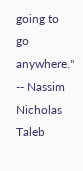going to go anywhere." -- Nassim Nicholas Taleb